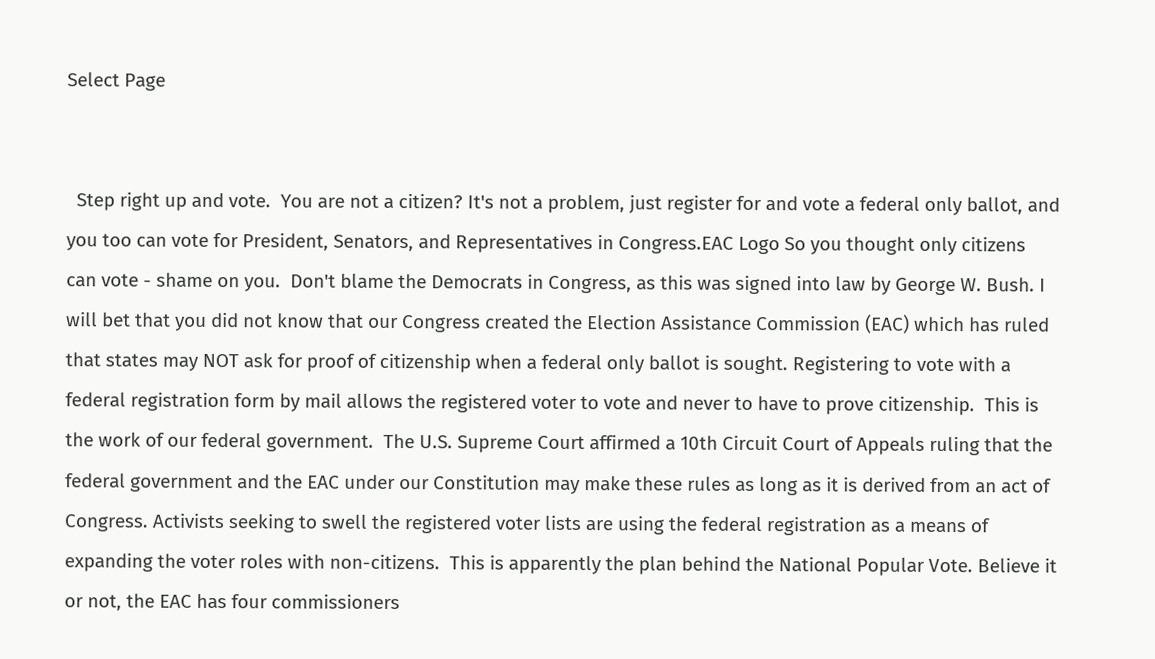Select Page


  Step right up and vote.  You are not a citizen? It's not a problem, just register for and vote a federal only ballot, and you too can vote for President, Senators, and Representatives in Congress.EAC Logo So you thought only citizens can vote - shame on you.  Don't blame the Democrats in Congress, as this was signed into law by George W. Bush. I will bet that you did not know that our Congress created the Election Assistance Commission (EAC) which has ruled that states may NOT ask for proof of citizenship when a federal only ballot is sought. Registering to vote with a federal registration form by mail allows the registered voter to vote and never to have to prove citizenship.  This is the work of our federal government.  The U.S. Supreme Court affirmed a 10th Circuit Court of Appeals ruling that the federal government and the EAC under our Constitution may make these rules as long as it is derived from an act of Congress. Activists seeking to swell the registered voter lists are using the federal registration as a means of expanding the voter roles with non-citizens.  This is apparently the plan behind the National Popular Vote. Believe it or not, the EAC has four commissioners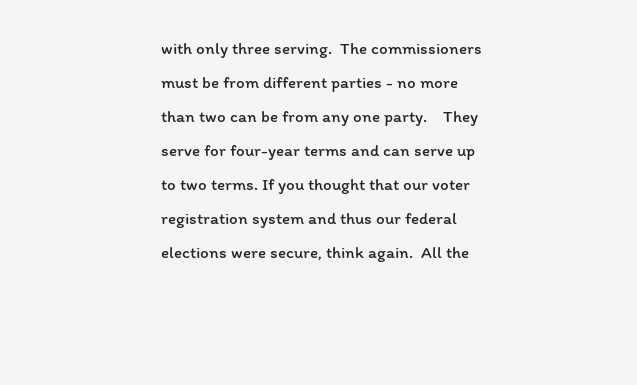with only three serving.  The commissioners must be from different parties - no more than two can be from any one party.    They serve for four-year terms and can serve up to two terms. If you thought that our voter registration system and thus our federal elections were secure, think again.  All the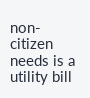non-citizen needs is a utility bill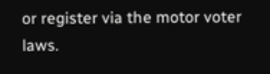or register via the motor voter laws.